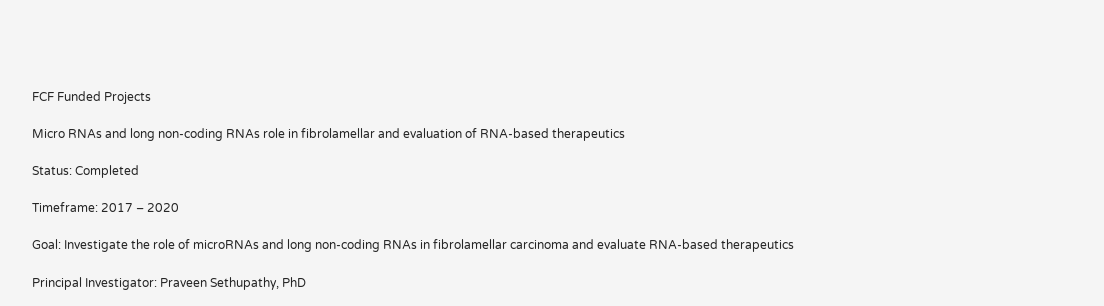FCF Funded Projects

Micro RNAs and long non-coding RNAs role in fibrolamellar and evaluation of RNA-based therapeutics

Status: Completed

Timeframe: 2017 – 2020

Goal: Investigate the role of microRNAs and long non-coding RNAs in fibrolamellar carcinoma and evaluate RNA-based therapeutics

Principal Investigator: Praveen Sethupathy, PhD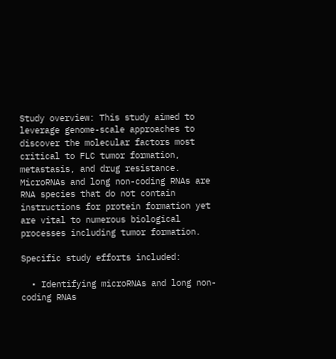Study overview: This study aimed to leverage genome-scale approaches to discover the molecular factors most critical to FLC tumor formation, metastasis, and drug resistance. MicroRNAs and long non-coding RNAs are RNA species that do not contain instructions for protein formation yet are vital to numerous biological processes including tumor formation.

Specific study efforts included:

  • Identifying microRNAs and long non-coding RNAs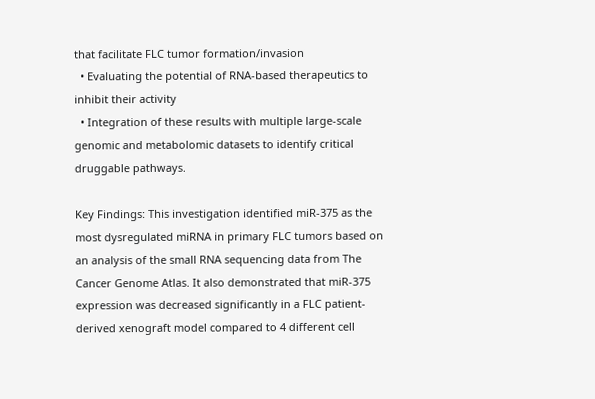that facilitate FLC tumor formation/invasion
  • Evaluating the potential of RNA-based therapeutics to inhibit their activity
  • Integration of these results with multiple large-scale genomic and metabolomic datasets to identify critical druggable pathways.

Key Findings: This investigation identified miR-375 as the most dysregulated miRNA in primary FLC tumors based on an analysis of the small RNA sequencing data from The Cancer Genome Atlas. It also demonstrated that miR-375 expression was decreased significantly in a FLC patient-derived xenograft model compared to 4 different cell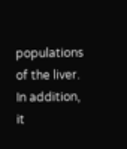populations of the liver. In addition, it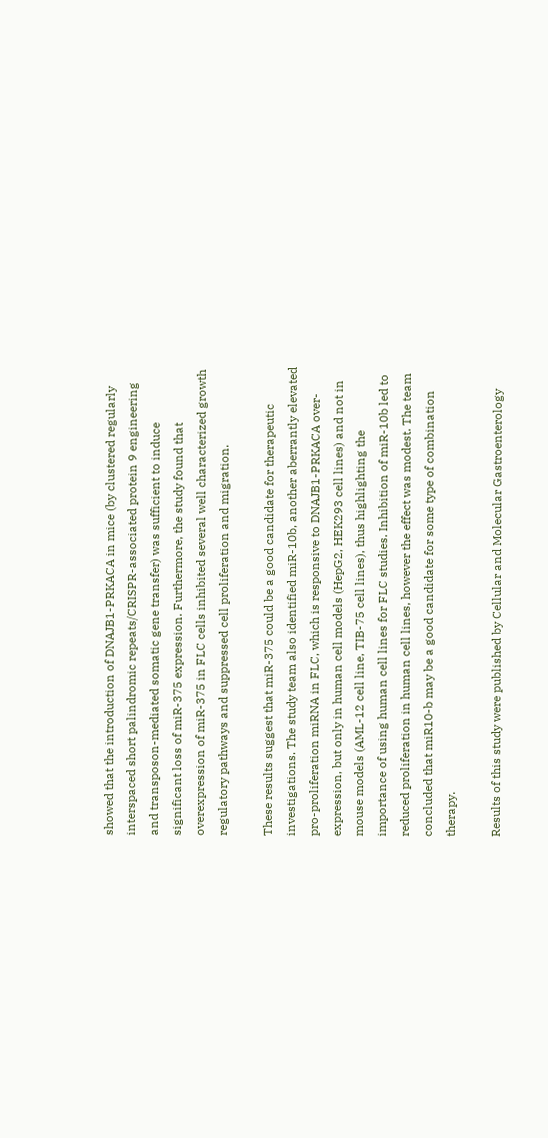showed that the introduction of DNAJB1-PRKACA in mice (by clustered regularly interspaced short palindromic repeats/CRISPR-associated protein 9 engineering and transposon-mediated somatic gene transfer) was sufficient to induce significant loss of miR-375 expression. Furthermore, the study found that overexpression of miR-375 in FLC cells inhibited several well characterized growth regulatory pathways and suppressed cell proliferation and migration.

These results suggest that miR-375 could be a good candidate for therapeutic investigations. The study team also identified miR-10b, another aberrantly elevated pro-proliferation miRNA in FLC, which is responsive to DNAJB1-PRKACA over-expression, but only in human cell models (HepG2, HEK293 cell lines) and not in mouse models (AML-12 cell line, TIB-75 cell lines), thus highlighting the importance of using human cell lines for FLC studies. Inhibition of miR-10b led to reduced proliferation in human cell lines, however the effect was modest. The team concluded that miR10-b may be a good candidate for some type of combination therapy.

Results of this study were published by Cellular and Molecular Gastroenterology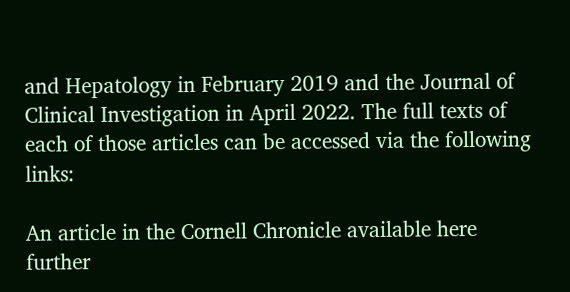and Hepatology in February 2019 and the Journal of Clinical Investigation in April 2022. The full texts of each of those articles can be accessed via the following links:

An article in the Cornell Chronicle available here further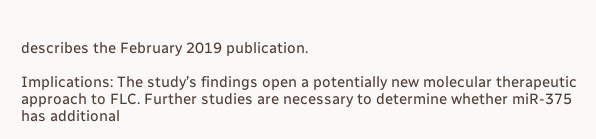describes the February 2019 publication.

Implications: The study’s findings open a potentially new molecular therapeutic approach to FLC. Further studies are necessary to determine whether miR-375 has additional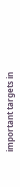important targets in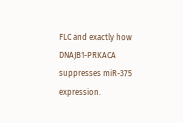FLC and exactly how DNAJB1-PRKACA suppresses miR-375 expression.